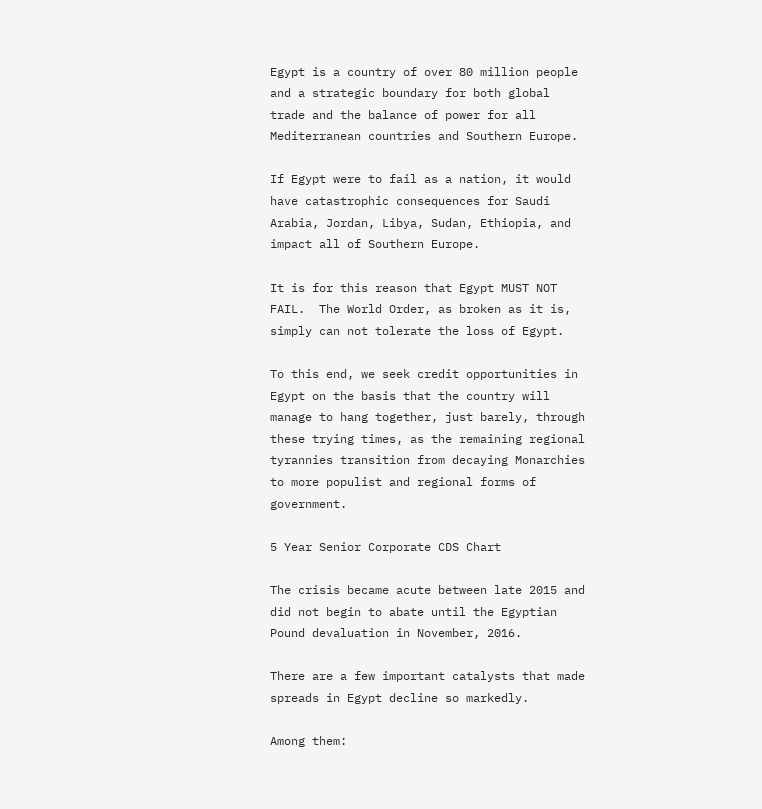Egypt is a country of over 80 million people and a strategic boundary for both global trade and the balance of power for all Mediterranean countries and Southern Europe.

If Egypt were to fail as a nation, it would have catastrophic consequences for Saudi Arabia, Jordan, Libya, Sudan, Ethiopia, and impact all of Southern Europe.

It is for this reason that Egypt MUST NOT FAIL.  The World Order, as broken as it is, simply can not tolerate the loss of Egypt.

To this end, we seek credit opportunities in Egypt on the basis that the country will manage to hang together, just barely, through these trying times, as the remaining regional tyrannies transition from decaying Monarchies to more populist and regional forms of government.

5 Year Senior Corporate CDS Chart

The crisis became acute between late 2015 and did not begin to abate until the Egyptian Pound devaluation in November, 2016.

There are a few important catalysts that made spreads in Egypt decline so markedly.

Among them: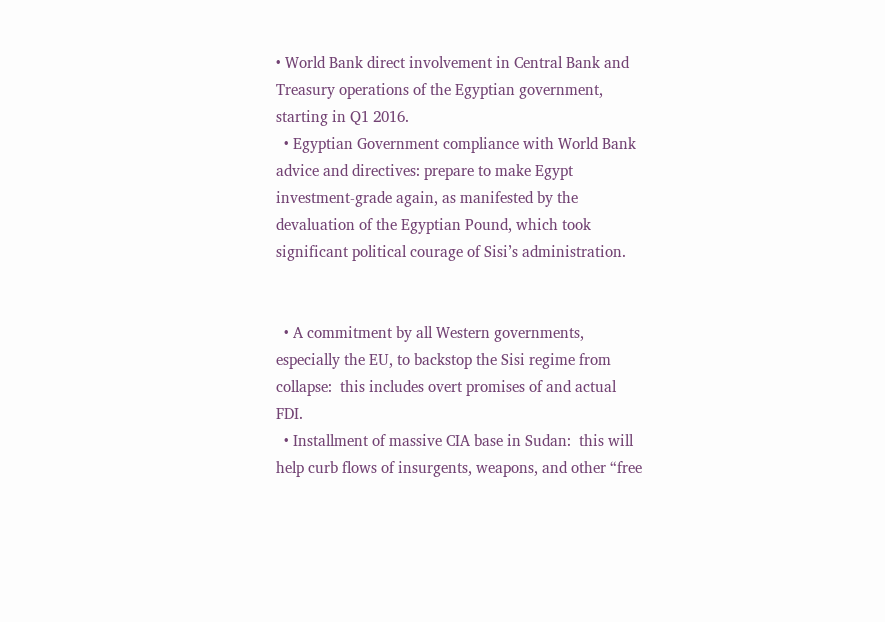• World Bank direct involvement in Central Bank and Treasury operations of the Egyptian government, starting in Q1 2016.
  • Egyptian Government compliance with World Bank advice and directives: prepare to make Egypt investment-grade again, as manifested by the devaluation of the Egyptian Pound, which took significant political courage of Sisi’s administration.


  • A commitment by all Western governments, especially the EU, to backstop the Sisi regime from collapse:  this includes overt promises of and actual FDI.
  • Installment of massive CIA base in Sudan:  this will help curb flows of insurgents, weapons, and other “free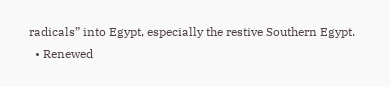radicals” into Egypt, especially the restive Southern Egypt.
  • Renewed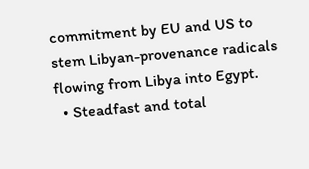commitment by EU and US to stem Libyan-provenance radicals flowing from Libya into Egypt.
  • Steadfast and total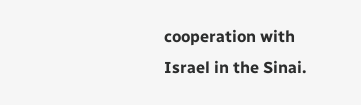cooperation with Israel in the Sinai.